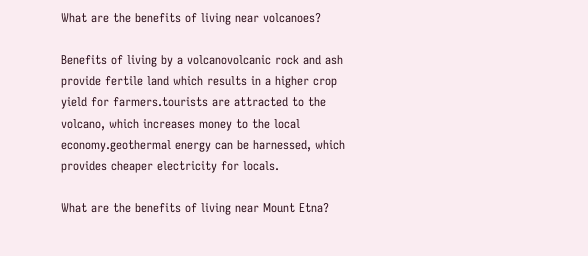What are the benefits of living near volcanoes?

Benefits of living by a volcanovolcanic rock and ash provide fertile land which results in a higher crop yield for farmers.tourists are attracted to the volcano, which increases money to the local economy.geothermal energy can be harnessed, which provides cheaper electricity for locals.

What are the benefits of living near Mount Etna?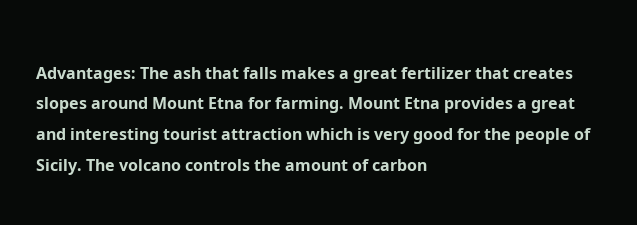Advantages: The ash that falls makes a great fertilizer that creates slopes around Mount Etna for farming. Mount Etna provides a great and interesting tourist attraction which is very good for the people of Sicily. The volcano controls the amount of carbon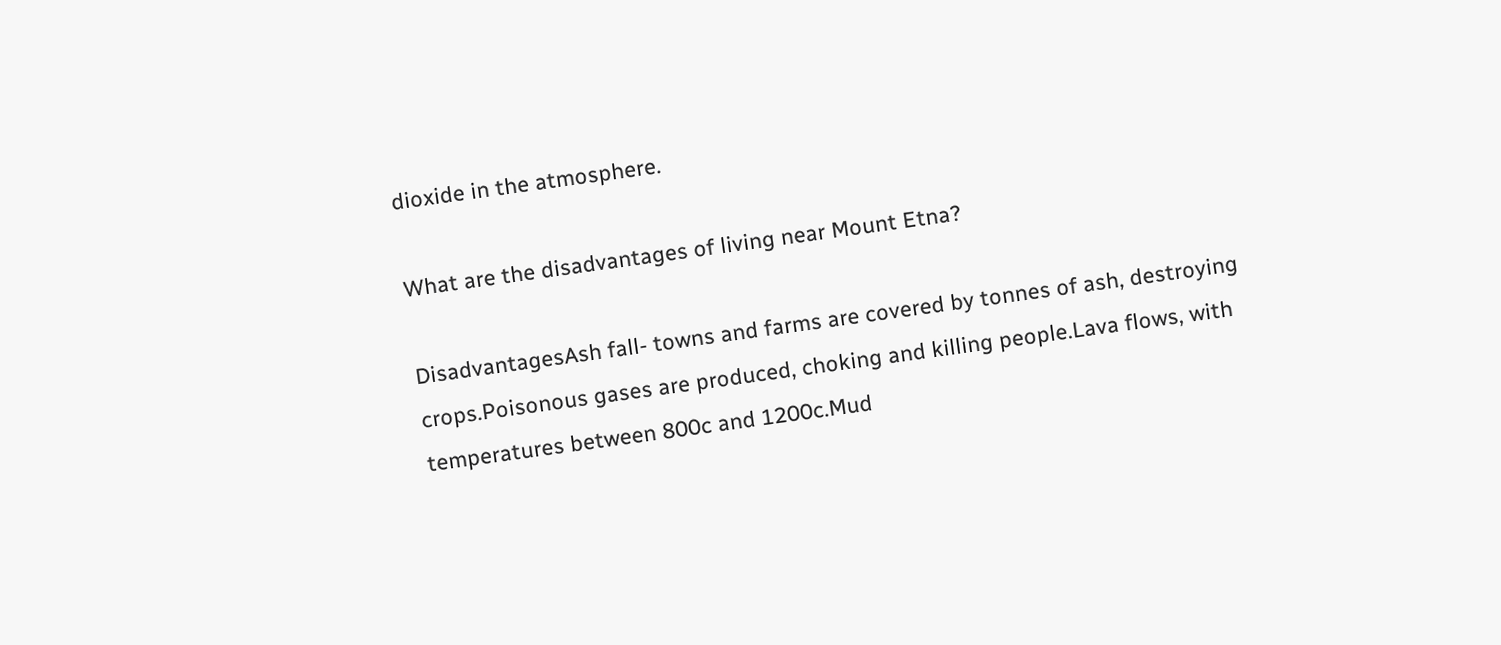dioxide in the atmosphere.

What are the disadvantages of living near Mount Etna?

DisadvantagesAsh fall- towns and farms are covered by tonnes of ash, destroying crops.Poisonous gases are produced, choking and killing people.Lava flows, with temperatures between 800c and 1200c.Mud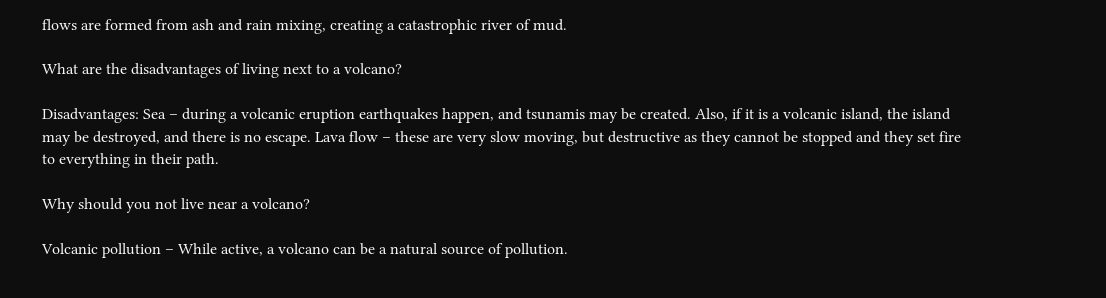flows are formed from ash and rain mixing, creating a catastrophic river of mud.

What are the disadvantages of living next to a volcano?

Disadvantages: Sea – during a volcanic eruption earthquakes happen, and tsunamis may be created. Also, if it is a volcanic island, the island may be destroyed, and there is no escape. Lava flow – these are very slow moving, but destructive as they cannot be stopped and they set fire to everything in their path.

Why should you not live near a volcano?

Volcanic pollution – While active, a volcano can be a natural source of pollution.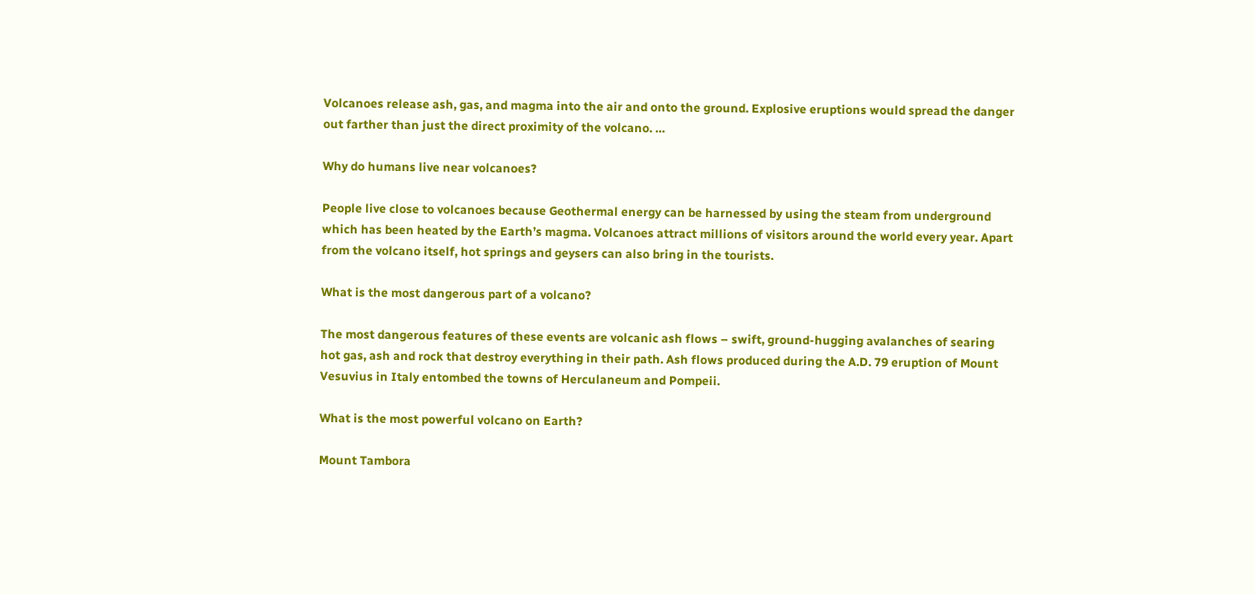Volcanoes release ash, gas, and magma into the air and onto the ground. Explosive eruptions would spread the danger out farther than just the direct proximity of the volcano. …

Why do humans live near volcanoes?

People live close to volcanoes because Geothermal energy can be harnessed by using the steam from underground which has been heated by the Earth’s magma. Volcanoes attract millions of visitors around the world every year. Apart from the volcano itself, hot springs and geysers can also bring in the tourists.

What is the most dangerous part of a volcano?

The most dangerous features of these events are volcanic ash flows – swift, ground-hugging avalanches of searing hot gas, ash and rock that destroy everything in their path. Ash flows produced during the A.D. 79 eruption of Mount Vesuvius in Italy entombed the towns of Herculaneum and Pompeii.

What is the most powerful volcano on Earth?

Mount Tambora